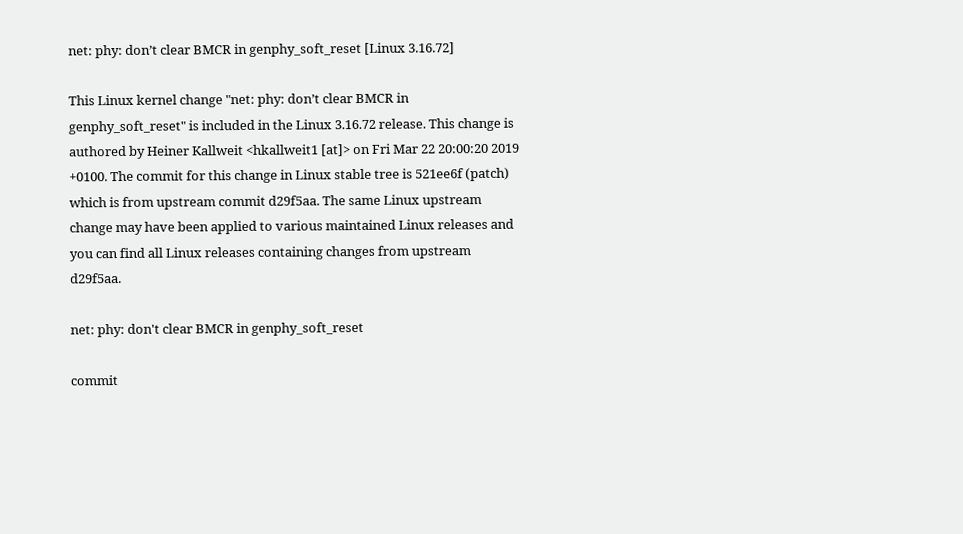net: phy: don’t clear BMCR in genphy_soft_reset [Linux 3.16.72]

This Linux kernel change "net: phy: don’t clear BMCR in genphy_soft_reset" is included in the Linux 3.16.72 release. This change is authored by Heiner Kallweit <hkallweit1 [at]> on Fri Mar 22 20:00:20 2019 +0100. The commit for this change in Linux stable tree is 521ee6f (patch) which is from upstream commit d29f5aa. The same Linux upstream change may have been applied to various maintained Linux releases and you can find all Linux releases containing changes from upstream d29f5aa.

net: phy: don't clear BMCR in genphy_soft_reset

commit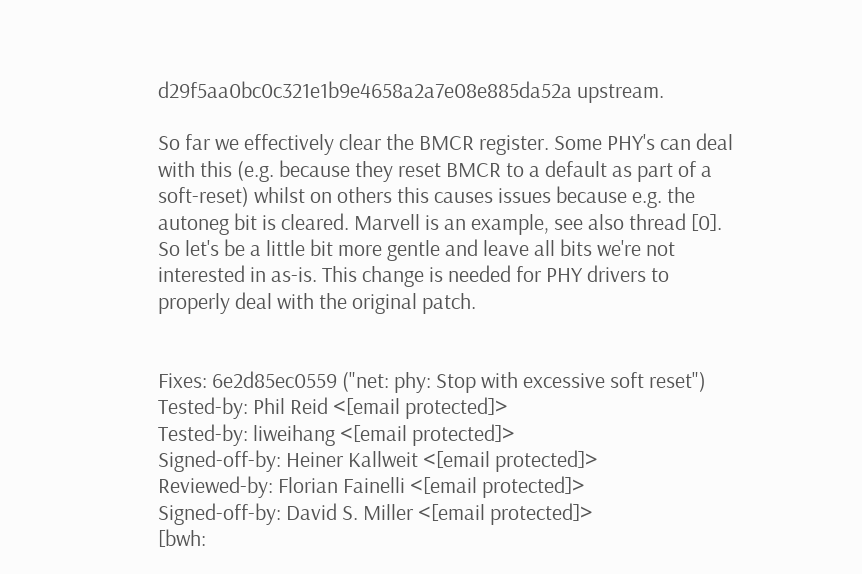d29f5aa0bc0c321e1b9e4658a2a7e08e885da52a upstream.

So far we effectively clear the BMCR register. Some PHY's can deal
with this (e.g. because they reset BMCR to a default as part of a
soft-reset) whilst on others this causes issues because e.g. the
autoneg bit is cleared. Marvell is an example, see also thread [0].
So let's be a little bit more gentle and leave all bits we're not
interested in as-is. This change is needed for PHY drivers to
properly deal with the original patch.


Fixes: 6e2d85ec0559 ("net: phy: Stop with excessive soft reset")
Tested-by: Phil Reid <[email protected]>
Tested-by: liweihang <[email protected]>
Signed-off-by: Heiner Kallweit <[email protected]>
Reviewed-by: Florian Fainelli <[email protected]>
Signed-off-by: David S. Miller <[email protected]>
[bwh: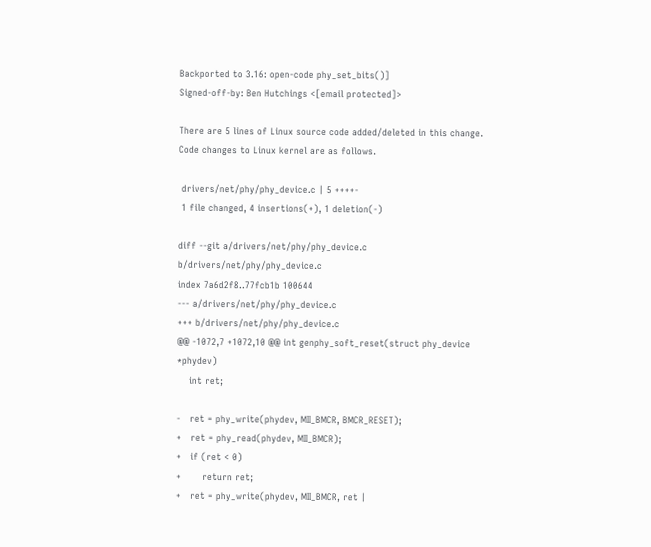Backported to 3.16: open-code phy_set_bits()]
Signed-off-by: Ben Hutchings <[email protected]>

There are 5 lines of Linux source code added/deleted in this change. Code changes to Linux kernel are as follows.

 drivers/net/phy/phy_device.c | 5 ++++-
 1 file changed, 4 insertions(+), 1 deletion(-)

diff --git a/drivers/net/phy/phy_device.c b/drivers/net/phy/phy_device.c
index 7a6d2f8..77fcb1b 100644
--- a/drivers/net/phy/phy_device.c
+++ b/drivers/net/phy/phy_device.c
@@ -1072,7 +1072,10 @@ int genphy_soft_reset(struct phy_device *phydev)
    int ret;

-   ret = phy_write(phydev, MII_BMCR, BMCR_RESET);
+   ret = phy_read(phydev, MII_BMCR);
+   if (ret < 0)
+       return ret;
+   ret = phy_write(phydev, MII_BMCR, ret |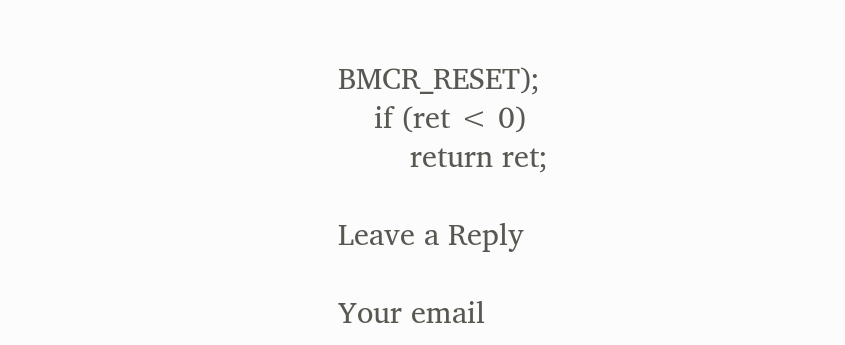BMCR_RESET);
    if (ret < 0)
        return ret;

Leave a Reply

Your email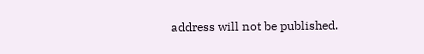address will not be published.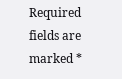Required fields are marked *